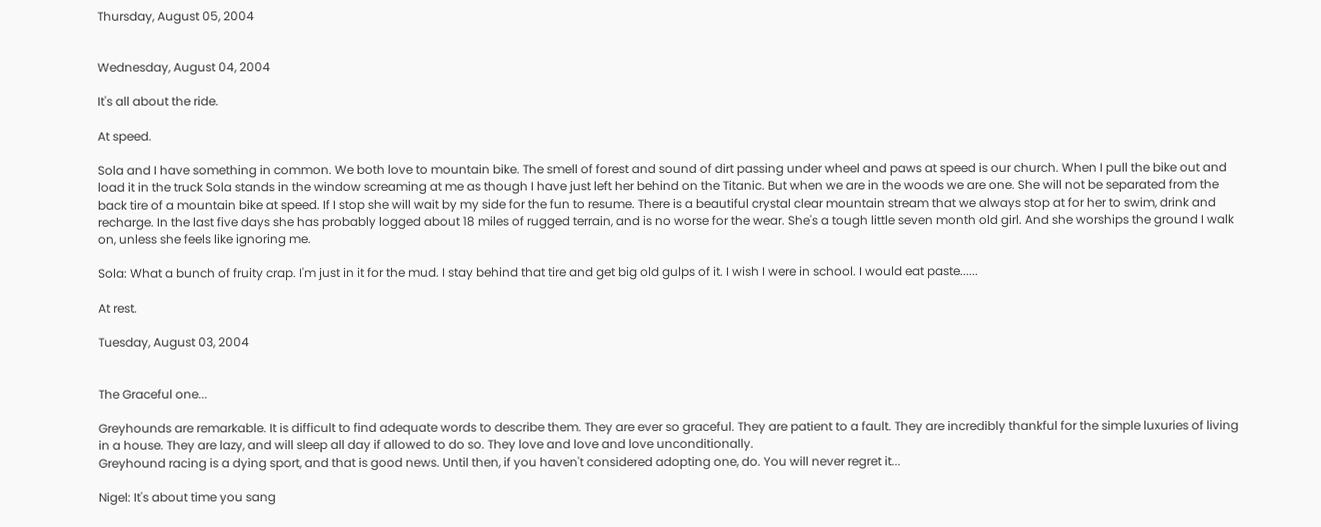Thursday, August 05, 2004


Wednesday, August 04, 2004

It's all about the ride.

At speed.

Sola and I have something in common. We both love to mountain bike. The smell of forest and sound of dirt passing under wheel and paws at speed is our church. When I pull the bike out and load it in the truck Sola stands in the window screaming at me as though I have just left her behind on the Titanic. But when we are in the woods we are one. She will not be separated from the back tire of a mountain bike at speed. If I stop she will wait by my side for the fun to resume. There is a beautiful crystal clear mountain stream that we always stop at for her to swim, drink and recharge. In the last five days she has probably logged about 18 miles of rugged terrain, and is no worse for the wear. She's a tough little seven month old girl. And she worships the ground I walk on, unless she feels like ignoring me.

Sola: What a bunch of fruity crap. I'm just in it for the mud. I stay behind that tire and get big old gulps of it. I wish I were in school. I would eat paste......

At rest.

Tuesday, August 03, 2004


The Graceful one...

Greyhounds are remarkable. It is difficult to find adequate words to describe them. They are ever so graceful. They are patient to a fault. They are incredibly thankful for the simple luxuries of living in a house. They are lazy, and will sleep all day if allowed to do so. They love and love and love unconditionally.
Greyhound racing is a dying sport, and that is good news. Until then, if you haven't considered adopting one, do. You will never regret it...

Nigel: It's about time you sang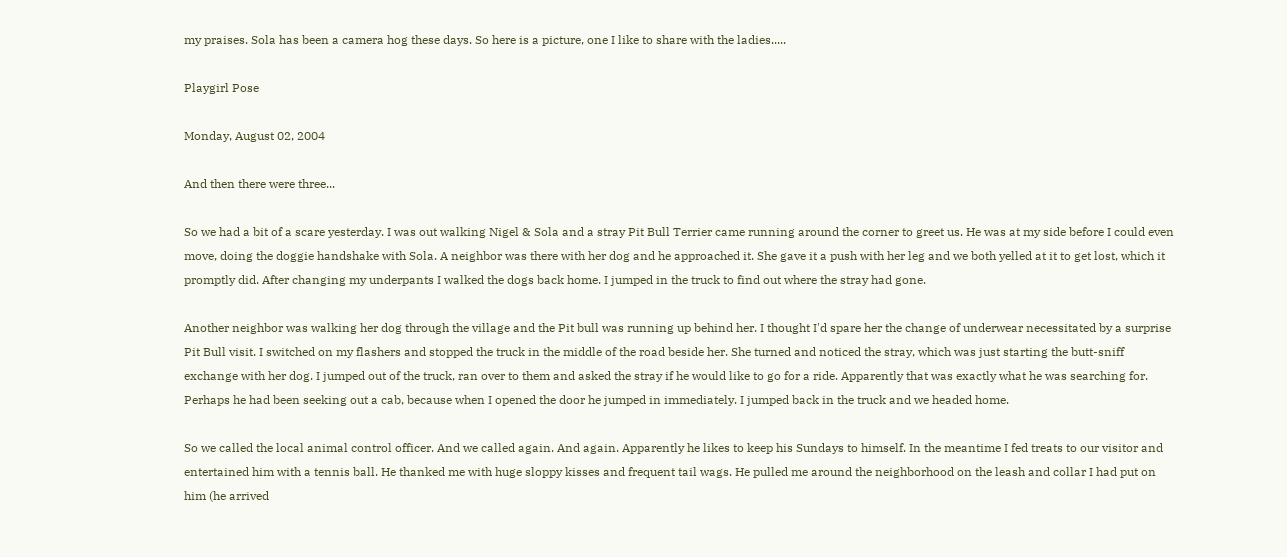my praises. Sola has been a camera hog these days. So here is a picture, one I like to share with the ladies.....

Playgirl Pose

Monday, August 02, 2004

And then there were three...

So we had a bit of a scare yesterday. I was out walking Nigel & Sola and a stray Pit Bull Terrier came running around the corner to greet us. He was at my side before I could even move, doing the doggie handshake with Sola. A neighbor was there with her dog and he approached it. She gave it a push with her leg and we both yelled at it to get lost, which it promptly did. After changing my underpants I walked the dogs back home. I jumped in the truck to find out where the stray had gone.

Another neighbor was walking her dog through the village and the Pit bull was running up behind her. I thought I'd spare her the change of underwear necessitated by a surprise Pit Bull visit. I switched on my flashers and stopped the truck in the middle of the road beside her. She turned and noticed the stray, which was just starting the butt-sniff exchange with her dog. I jumped out of the truck, ran over to them and asked the stray if he would like to go for a ride. Apparently that was exactly what he was searching for. Perhaps he had been seeking out a cab, because when I opened the door he jumped in immediately. I jumped back in the truck and we headed home.

So we called the local animal control officer. And we called again. And again. Apparently he likes to keep his Sundays to himself. In the meantime I fed treats to our visitor and entertained him with a tennis ball. He thanked me with huge sloppy kisses and frequent tail wags. He pulled me around the neighborhood on the leash and collar I had put on him (he arrived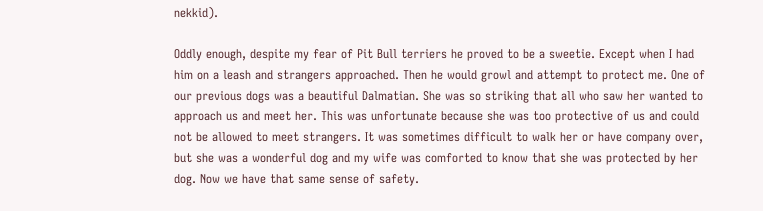nekkid).

Oddly enough, despite my fear of Pit Bull terriers he proved to be a sweetie. Except when I had him on a leash and strangers approached. Then he would growl and attempt to protect me. One of our previous dogs was a beautiful Dalmatian. She was so striking that all who saw her wanted to approach us and meet her. This was unfortunate because she was too protective of us and could not be allowed to meet strangers. It was sometimes difficult to walk her or have company over, but she was a wonderful dog and my wife was comforted to know that she was protected by her dog. Now we have that same sense of safety.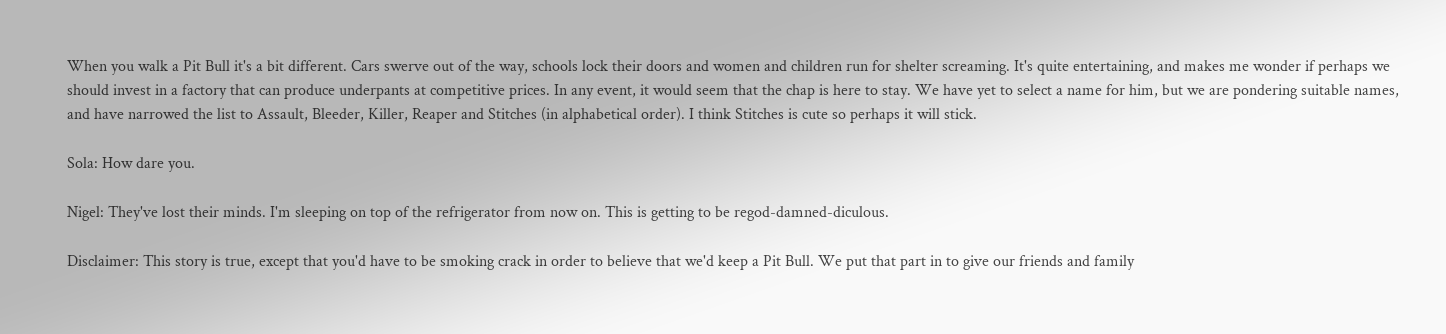When you walk a Pit Bull it's a bit different. Cars swerve out of the way, schools lock their doors and women and children run for shelter screaming. It's quite entertaining, and makes me wonder if perhaps we should invest in a factory that can produce underpants at competitive prices. In any event, it would seem that the chap is here to stay. We have yet to select a name for him, but we are pondering suitable names, and have narrowed the list to Assault, Bleeder, Killer, Reaper and Stitches (in alphabetical order). I think Stitches is cute so perhaps it will stick.

Sola: How dare you.

Nigel: They've lost their minds. I'm sleeping on top of the refrigerator from now on. This is getting to be regod-damned-diculous.

Disclaimer: This story is true, except that you'd have to be smoking crack in order to believe that we'd keep a Pit Bull. We put that part in to give our friends and family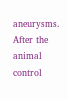aneurysms. After the animal control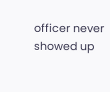officer never showed up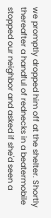we promptly dropped him off at the shelter. Shortly thereafter a handful of rednecks in a beatermobile stopped our neighbor and asked if she'd seen a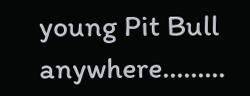young Pit Bull anywhere.........